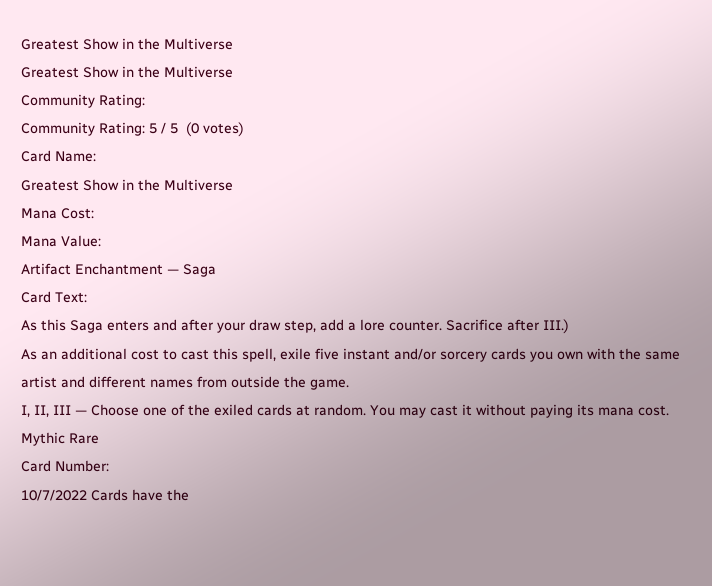Greatest Show in the Multiverse
Greatest Show in the Multiverse
Community Rating:
Community Rating: 5 / 5  (0 votes)
Card Name:
Greatest Show in the Multiverse
Mana Cost:
Mana Value:
Artifact Enchantment — Saga
Card Text:
As this Saga enters and after your draw step, add a lore counter. Sacrifice after III.)
As an additional cost to cast this spell, exile five instant and/or sorcery cards you own with the same artist and different names from outside the game.
I, II, III — Choose one of the exiled cards at random. You may cast it without paying its mana cost.
Mythic Rare
Card Number:
10/7/2022 Cards have the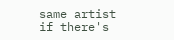same artist if there's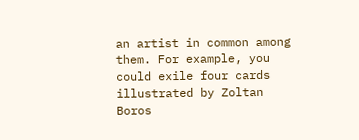an artist in common among them. For example, you could exile four cards illustrated by Zoltan Boros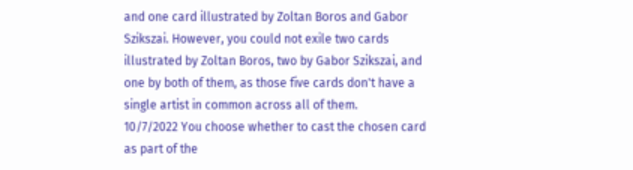and one card illustrated by Zoltan Boros and Gabor Szikszai. However, you could not exile two cards illustrated by Zoltan Boros, two by Gabor Szikszai, and one by both of them, as those five cards don't have a single artist in common across all of them.
10/7/2022 You choose whether to cast the chosen card as part of the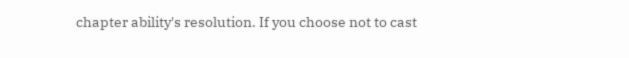chapter ability's resolution. If you choose not to cast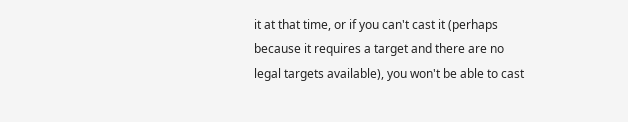it at that time, or if you can't cast it (perhaps because it requires a target and there are no legal targets available), you won't be able to cast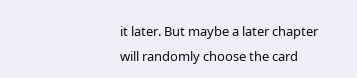it later. But maybe a later chapter will randomly choose the card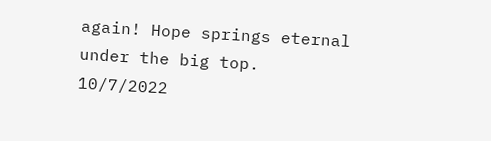again! Hope springs eternal under the big top.
10/7/2022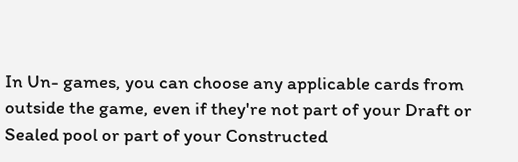In Un- games, you can choose any applicable cards from outside the game, even if they're not part of your Draft or Sealed pool or part of your Constructed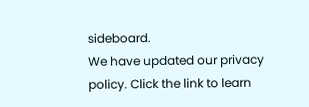sideboard.
We have updated our privacy policy. Click the link to learn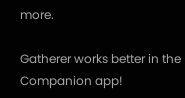more.

Gatherer works better in the Companion app!